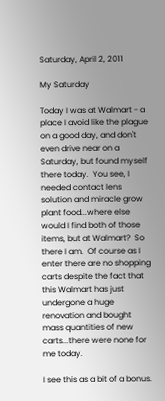Saturday, April 2, 2011

My Saturday

Today I was at Walmart - a place I avoid like the plague on a good day, and don't even drive near on a Saturday, but found myself there today.  You see, I needed contact lens solution and miracle grow plant food...where else would I find both of those items, but at Walmart?  So there I am.  Of course as I enter there are no shopping carts despite the fact that this Walmart has just undergone a huge renovation and bought mass quantities of new carts...there were none for me today.

I see this as a bit of a bonus.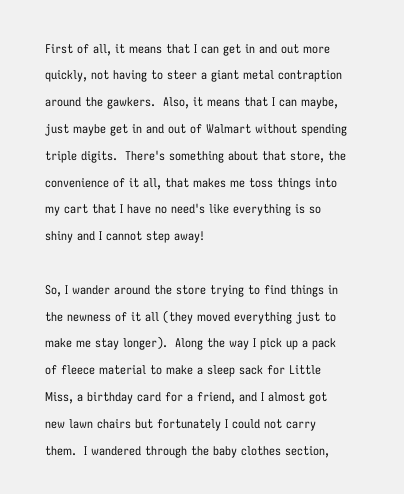First of all, it means that I can get in and out more quickly, not having to steer a giant metal contraption around the gawkers.  Also, it means that I can maybe, just maybe get in and out of Walmart without spending triple digits.  There's something about that store, the convenience of it all, that makes me toss things into my cart that I have no need's like everything is so shiny and I cannot step away!

So, I wander around the store trying to find things in the newness of it all (they moved everything just to make me stay longer).  Along the way I pick up a pack of fleece material to make a sleep sack for Little Miss, a birthday card for a friend, and I almost got new lawn chairs but fortunately I could not carry them.  I wandered through the baby clothes section,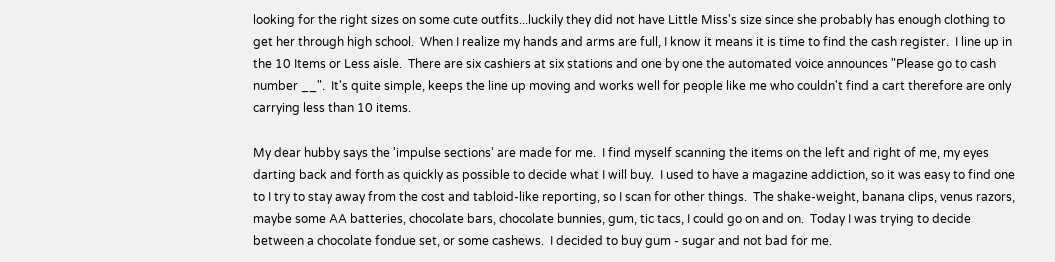looking for the right sizes on some cute outfits...luckily they did not have Little Miss's size since she probably has enough clothing to get her through high school.  When I realize my hands and arms are full, I know it means it is time to find the cash register.  I line up in the 10 Items or Less aisle.  There are six cashiers at six stations and one by one the automated voice announces "Please go to cash number __".  It's quite simple, keeps the line up moving and works well for people like me who couldn't find a cart therefore are only carrying less than 10 items.

My dear hubby says the 'impulse sections' are made for me.  I find myself scanning the items on the left and right of me, my eyes darting back and forth as quickly as possible to decide what I will buy.  I used to have a magazine addiction, so it was easy to find one to I try to stay away from the cost and tabloid-like reporting, so I scan for other things.  The shake-weight, banana clips, venus razors, maybe some AA batteries, chocolate bars, chocolate bunnies, gum, tic tacs, I could go on and on.  Today I was trying to decide between a chocolate fondue set, or some cashews.  I decided to buy gum - sugar and not bad for me.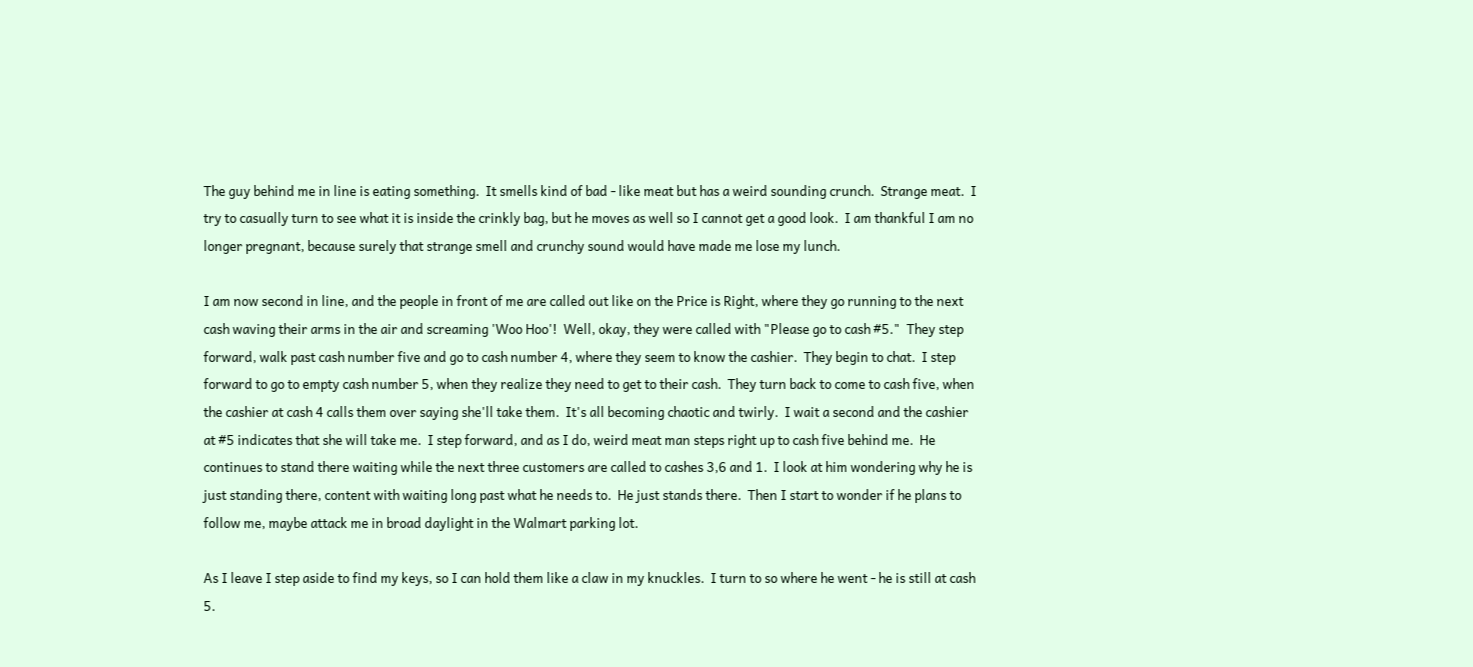The guy behind me in line is eating something.  It smells kind of bad - like meat but has a weird sounding crunch.  Strange meat.  I try to casually turn to see what it is inside the crinkly bag, but he moves as well so I cannot get a good look.  I am thankful I am no longer pregnant, because surely that strange smell and crunchy sound would have made me lose my lunch.

I am now second in line, and the people in front of me are called out like on the Price is Right, where they go running to the next cash waving their arms in the air and screaming 'Woo Hoo'!  Well, okay, they were called with "Please go to cash #5."  They step forward, walk past cash number five and go to cash number 4, where they seem to know the cashier.  They begin to chat.  I step forward to go to empty cash number 5, when they realize they need to get to their cash.  They turn back to come to cash five, when the cashier at cash 4 calls them over saying she'll take them.  It's all becoming chaotic and twirly.  I wait a second and the cashier at #5 indicates that she will take me.  I step forward, and as I do, weird meat man steps right up to cash five behind me.  He continues to stand there waiting while the next three customers are called to cashes 3,6 and 1.  I look at him wondering why he is just standing there, content with waiting long past what he needs to.  He just stands there.  Then I start to wonder if he plans to follow me, maybe attack me in broad daylight in the Walmart parking lot.

As I leave I step aside to find my keys, so I can hold them like a claw in my knuckles.  I turn to so where he went - he is still at cash 5.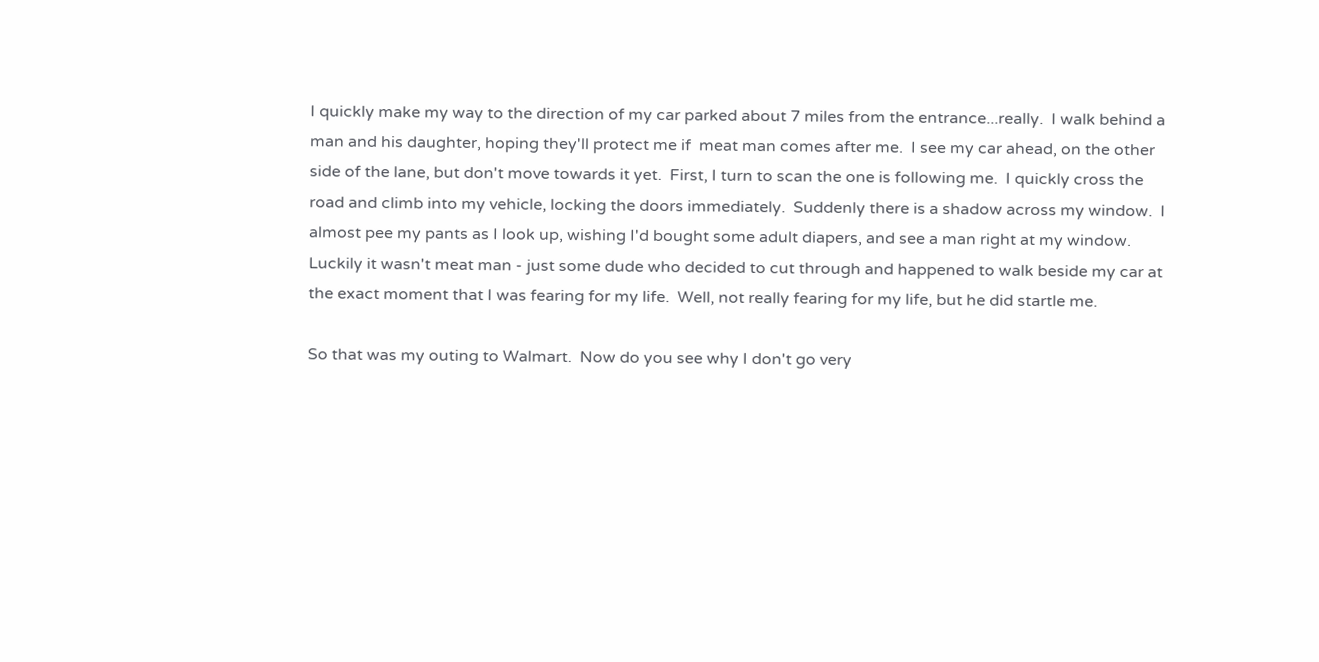I quickly make my way to the direction of my car parked about 7 miles from the entrance...really.  I walk behind a man and his daughter, hoping they'll protect me if  meat man comes after me.  I see my car ahead, on the other side of the lane, but don't move towards it yet.  First, I turn to scan the one is following me.  I quickly cross the road and climb into my vehicle, locking the doors immediately.  Suddenly there is a shadow across my window.  I almost pee my pants as I look up, wishing I'd bought some adult diapers, and see a man right at my window.  Luckily it wasn't meat man - just some dude who decided to cut through and happened to walk beside my car at the exact moment that I was fearing for my life.  Well, not really fearing for my life, but he did startle me.

So that was my outing to Walmart.  Now do you see why I don't go very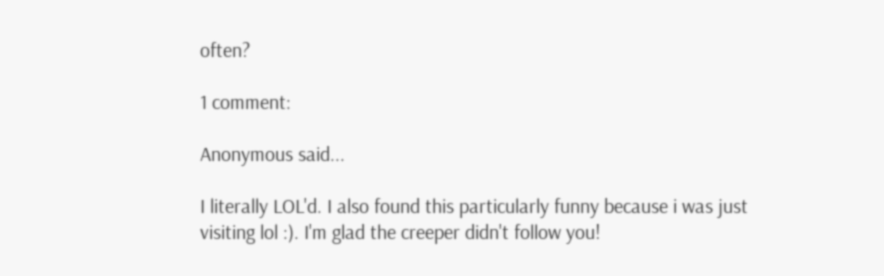often?

1 comment:

Anonymous said...

I literally LOL'd. I also found this particularly funny because i was just visiting lol :). I'm glad the creeper didn't follow you!